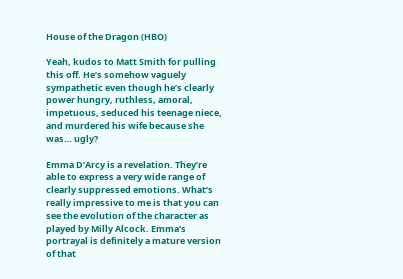House of the Dragon (HBO)

Yeah, kudos to Matt Smith for pulling this off. He’s somehow vaguely sympathetic even though he’s clearly power hungry, ruthless, amoral, impetuous, seduced his teenage niece, and murdered his wife because she was… ugly?

Emma D’Arcy is a revelation. They’re able to express a very wide range of clearly suppressed emotions. What’s really impressive to me is that you can see the evolution of the character as played by Milly Alcock. Emma’s portrayal is definitely a mature version of that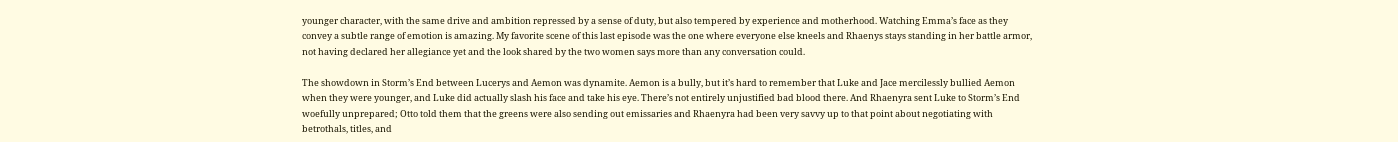younger character, with the same drive and ambition repressed by a sense of duty, but also tempered by experience and motherhood. Watching Emma’s face as they convey a subtle range of emotion is amazing. My favorite scene of this last episode was the one where everyone else kneels and Rhaenys stays standing in her battle armor, not having declared her allegiance yet and the look shared by the two women says more than any conversation could.

The showdown in Storm’s End between Lucerys and Aemon was dynamite. Aemon is a bully, but it’s hard to remember that Luke and Jace mercilessly bullied Aemon when they were younger, and Luke did actually slash his face and take his eye. There’s not entirely unjustified bad blood there. And Rhaenyra sent Luke to Storm’s End woefully unprepared; Otto told them that the greens were also sending out emissaries and Rhaenyra had been very savvy up to that point about negotiating with betrothals, titles, and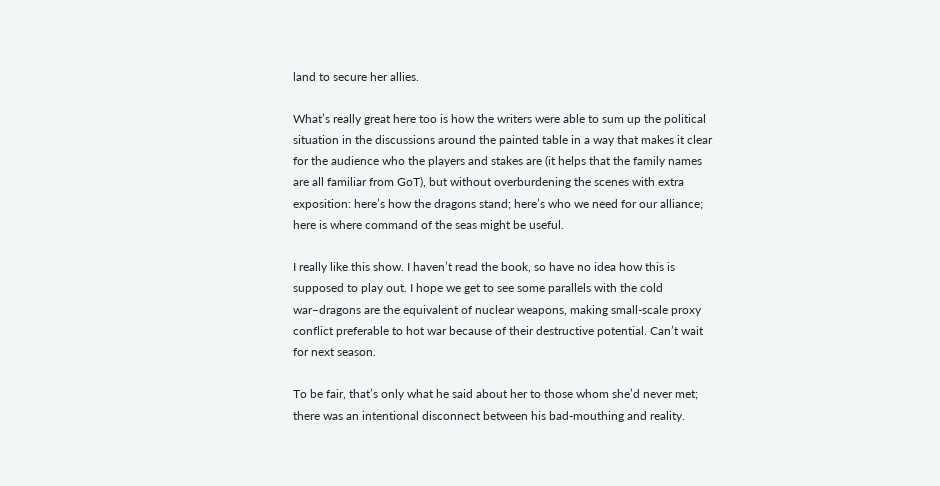land to secure her allies.

What’s really great here too is how the writers were able to sum up the political situation in the discussions around the painted table in a way that makes it clear for the audience who the players and stakes are (it helps that the family names are all familiar from GoT), but without overburdening the scenes with extra exposition: here’s how the dragons stand; here’s who we need for our alliance; here is where command of the seas might be useful.

I really like this show. I haven’t read the book, so have no idea how this is supposed to play out. I hope we get to see some parallels with the cold war–dragons are the equivalent of nuclear weapons, making small-scale proxy conflict preferable to hot war because of their destructive potential. Can’t wait for next season.

To be fair, that’s only what he said about her to those whom she’d never met; there was an intentional disconnect between his bad-mouthing and reality.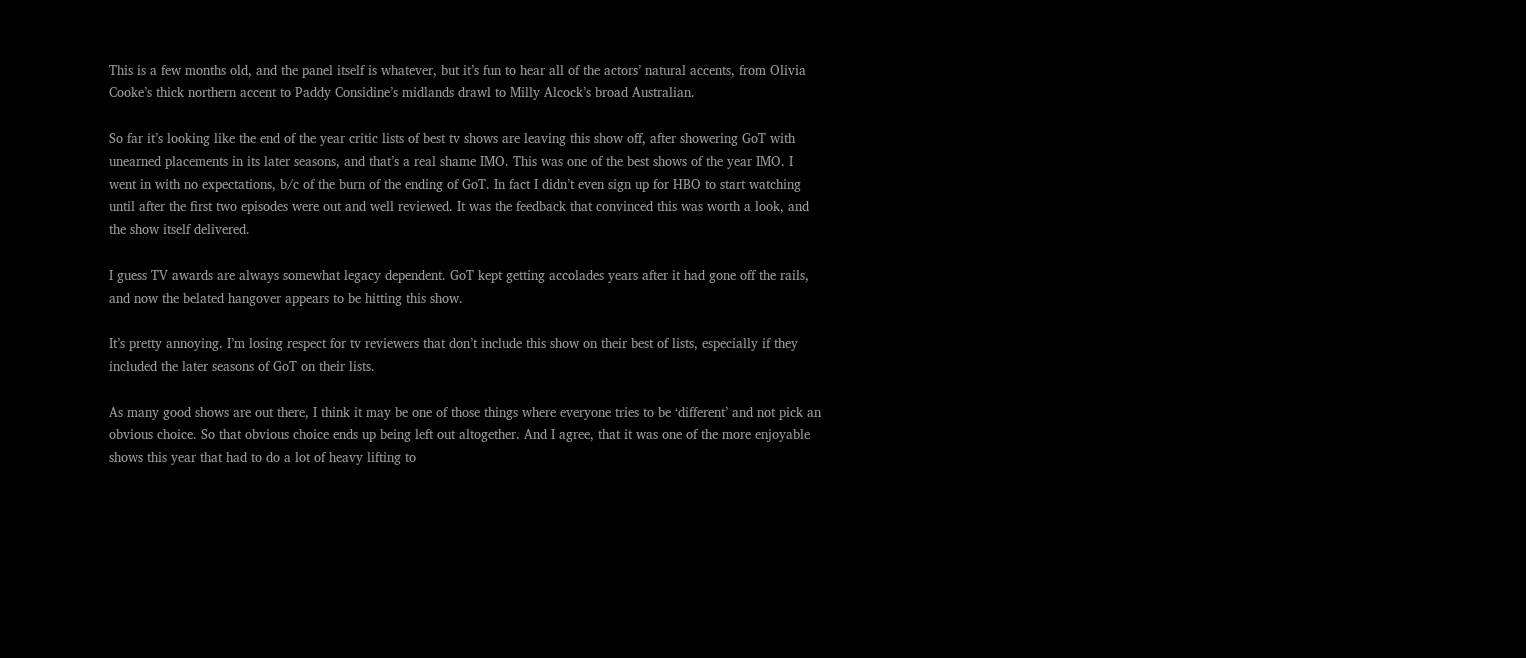This is a few months old, and the panel itself is whatever, but it’s fun to hear all of the actors’ natural accents, from Olivia Cooke’s thick northern accent to Paddy Considine’s midlands drawl to Milly Alcock’s broad Australian.

So far it’s looking like the end of the year critic lists of best tv shows are leaving this show off, after showering GoT with unearned placements in its later seasons, and that’s a real shame IMO. This was one of the best shows of the year IMO. I went in with no expectations, b/c of the burn of the ending of GoT. In fact I didn’t even sign up for HBO to start watching until after the first two episodes were out and well reviewed. It was the feedback that convinced this was worth a look, and the show itself delivered.

I guess TV awards are always somewhat legacy dependent. GoT kept getting accolades years after it had gone off the rails, and now the belated hangover appears to be hitting this show.

It’s pretty annoying. I’m losing respect for tv reviewers that don’t include this show on their best of lists, especially if they included the later seasons of GoT on their lists.

As many good shows are out there, I think it may be one of those things where everyone tries to be ‘different’ and not pick an obvious choice. So that obvious choice ends up being left out altogether. And I agree, that it was one of the more enjoyable shows this year that had to do a lot of heavy lifting to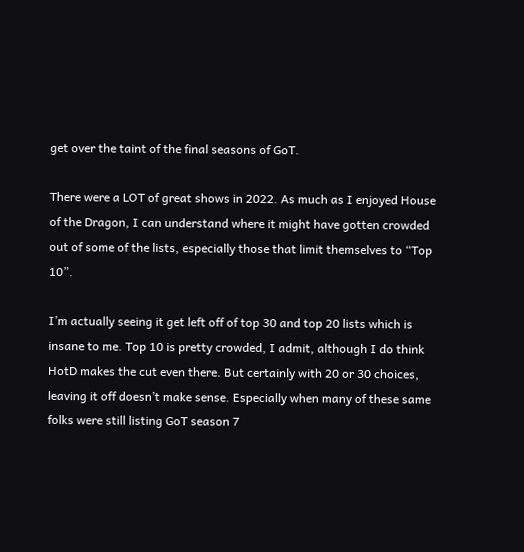get over the taint of the final seasons of GoT.

There were a LOT of great shows in 2022. As much as I enjoyed House of the Dragon, I can understand where it might have gotten crowded out of some of the lists, especially those that limit themselves to “Top 10”.

I’m actually seeing it get left off of top 30 and top 20 lists which is insane to me. Top 10 is pretty crowded, I admit, although I do think HotD makes the cut even there. But certainly with 20 or 30 choices, leaving it off doesn’t make sense. Especially when many of these same folks were still listing GoT season 7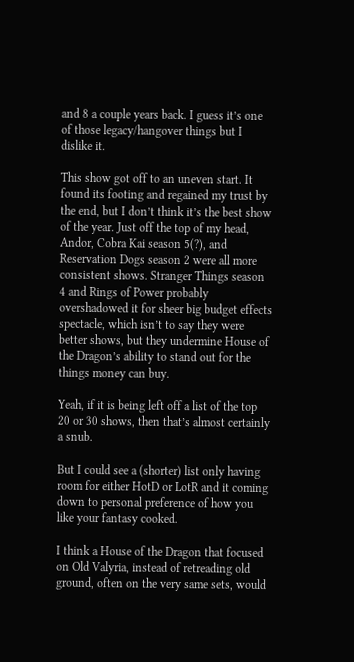and 8 a couple years back. I guess it’s one of those legacy/hangover things but I dislike it.

This show got off to an uneven start. It found its footing and regained my trust by the end, but I don’t think it’s the best show of the year. Just off the top of my head, Andor, Cobra Kai season 5(?), and Reservation Dogs season 2 were all more consistent shows. Stranger Things season 4 and Rings of Power probably overshadowed it for sheer big budget effects spectacle, which isn’t to say they were better shows, but they undermine House of the Dragon’s ability to stand out for the things money can buy.

Yeah, if it is being left off a list of the top 20 or 30 shows, then that’s almost certainly a snub.

But I could see a (shorter) list only having room for either HotD or LotR and it coming down to personal preference of how you like your fantasy cooked.

I think a House of the Dragon that focused on Old Valyria, instead of retreading old ground, often on the very same sets, would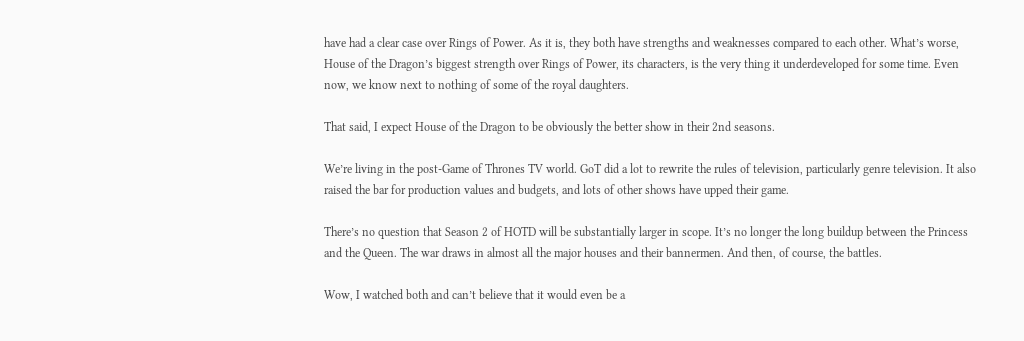have had a clear case over Rings of Power. As it is, they both have strengths and weaknesses compared to each other. What’s worse, House of the Dragon’s biggest strength over Rings of Power, its characters, is the very thing it underdeveloped for some time. Even now, we know next to nothing of some of the royal daughters.

That said, I expect House of the Dragon to be obviously the better show in their 2nd seasons.

We’re living in the post-Game of Thrones TV world. GoT did a lot to rewrite the rules of television, particularly genre television. It also raised the bar for production values and budgets, and lots of other shows have upped their game.

There’s no question that Season 2 of HOTD will be substantially larger in scope. It’s no longer the long buildup between the Princess and the Queen. The war draws in almost all the major houses and their bannermen. And then, of course, the battles.

Wow, I watched both and can’t believe that it would even be a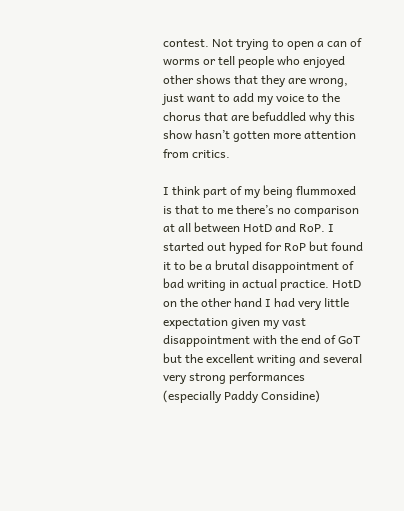contest. Not trying to open a can of worms or tell people who enjoyed other shows that they are wrong, just want to add my voice to the chorus that are befuddled why this show hasn’t gotten more attention from critics.

I think part of my being flummoxed is that to me there’s no comparison at all between HotD and RoP. I started out hyped for RoP but found it to be a brutal disappointment of bad writing in actual practice. HotD on the other hand I had very little expectation given my vast disappointment with the end of GoT but the excellent writing and several very strong performances (especially Paddy Considine)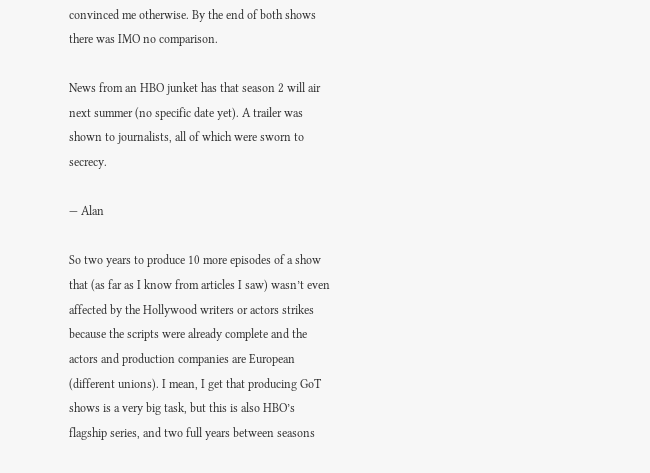convinced me otherwise. By the end of both shows there was IMO no comparison.

News from an HBO junket has that season 2 will air next summer (no specific date yet). A trailer was shown to journalists, all of which were sworn to secrecy.

— Alan

So two years to produce 10 more episodes of a show that (as far as I know from articles I saw) wasn’t even affected by the Hollywood writers or actors strikes because the scripts were already complete and the actors and production companies are European (different unions). I mean, I get that producing GoT shows is a very big task, but this is also HBO’s flagship series, and two full years between seasons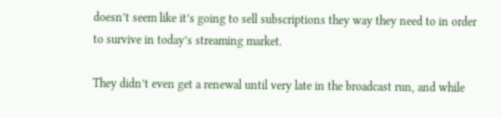doesn’t seem like it’s going to sell subscriptions they way they need to in order to survive in today’s streaming market.

They didn’t even get a renewal until very late in the broadcast run, and while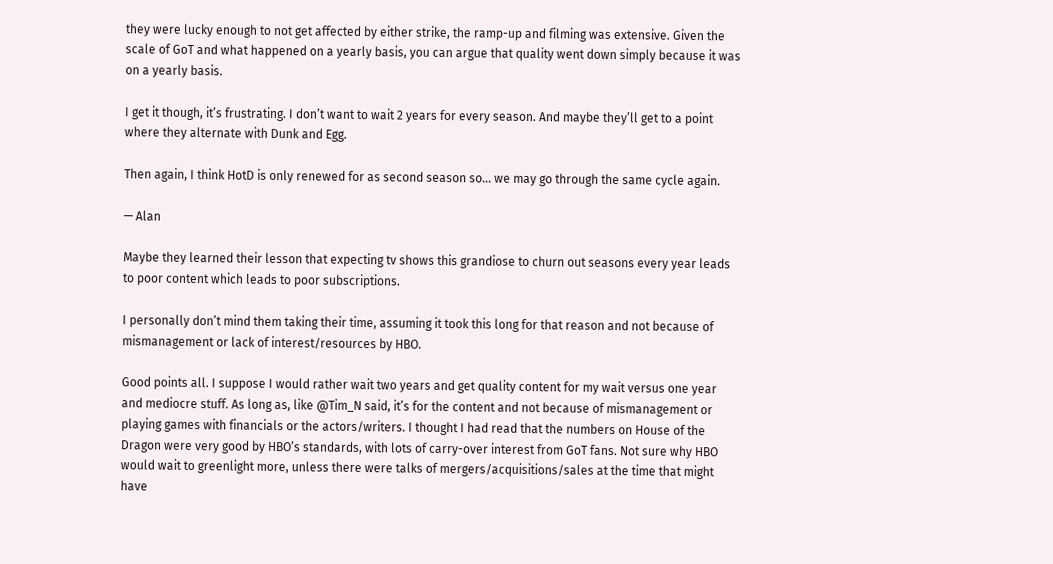they were lucky enough to not get affected by either strike, the ramp-up and filming was extensive. Given the scale of GoT and what happened on a yearly basis, you can argue that quality went down simply because it was on a yearly basis.

I get it though, it’s frustrating. I don’t want to wait 2 years for every season. And maybe they’ll get to a point where they alternate with Dunk and Egg.

Then again, I think HotD is only renewed for as second season so… we may go through the same cycle again.

— Alan

Maybe they learned their lesson that expecting tv shows this grandiose to churn out seasons every year leads to poor content which leads to poor subscriptions.

I personally don’t mind them taking their time, assuming it took this long for that reason and not because of mismanagement or lack of interest/resources by HBO.

Good points all. I suppose I would rather wait two years and get quality content for my wait versus one year and mediocre stuff. As long as, like @Tim_N said, it’s for the content and not because of mismanagement or playing games with financials or the actors/writers. I thought I had read that the numbers on House of the Dragon were very good by HBO’s standards, with lots of carry-over interest from GoT fans. Not sure why HBO would wait to greenlight more, unless there were talks of mergers/acquisitions/sales at the time that might have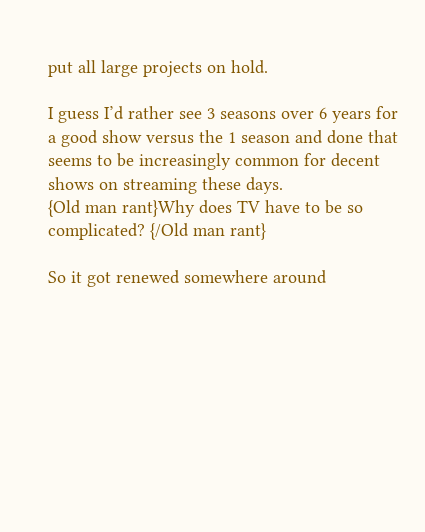put all large projects on hold.

I guess I’d rather see 3 seasons over 6 years for a good show versus the 1 season and done that seems to be increasingly common for decent shows on streaming these days.
{Old man rant}Why does TV have to be so complicated? {/Old man rant}

So it got renewed somewhere around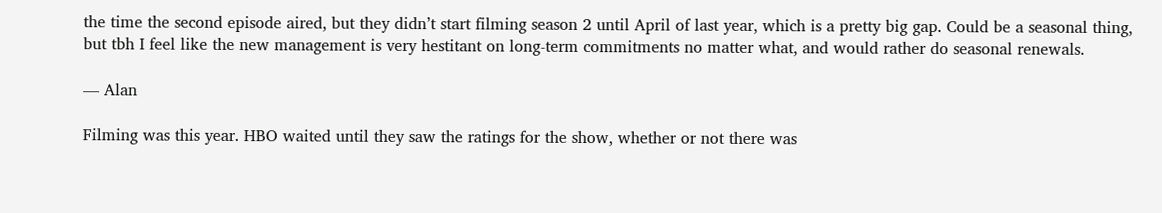the time the second episode aired, but they didn’t start filming season 2 until April of last year, which is a pretty big gap. Could be a seasonal thing, but tbh I feel like the new management is very hestitant on long-term commitments no matter what, and would rather do seasonal renewals.

— Alan

Filming was this year. HBO waited until they saw the ratings for the show, whether or not there was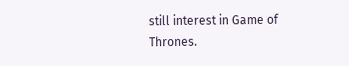still interest in Game of Thrones.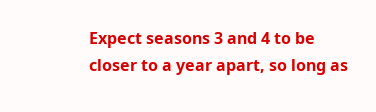Expect seasons 3 and 4 to be closer to a year apart, so long as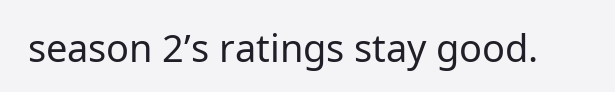season 2’s ratings stay good.